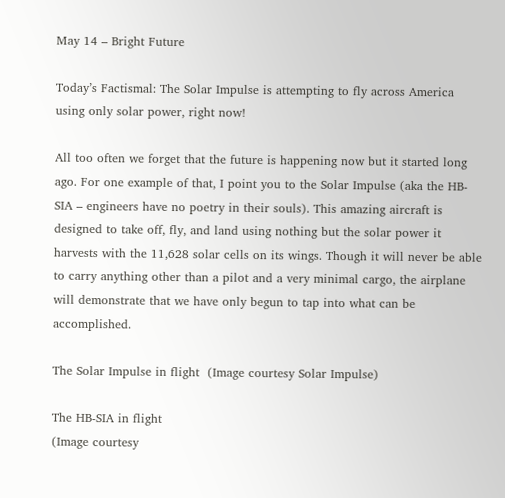May 14 – Bright Future

Today’s Factismal: The Solar Impulse is attempting to fly across America using only solar power, right now!

All too often we forget that the future is happening now but it started long ago. For one example of that, I point you to the Solar Impulse (aka the HB-SIA – engineers have no poetry in their souls). This amazing aircraft is designed to take off, fly, and land using nothing but the solar power it harvests with the 11,628 solar cells on its wings. Though it will never be able to carry anything other than a pilot and a very minimal cargo, the airplane will demonstrate that we have only begun to tap into what can be accomplished.

The Solar Impulse in flight  (Image courtesy Solar Impulse)

The HB-SIA in flight
(Image courtesy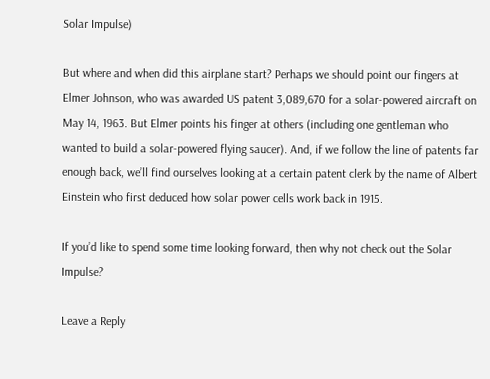Solar Impulse)

But where and when did this airplane start? Perhaps we should point our fingers at Elmer Johnson, who was awarded US patent 3,089,670 for a solar-powered aircraft on May 14, 1963. But Elmer points his finger at others (including one gentleman who wanted to build a solar-powered flying saucer). And, if we follow the line of patents far enough back, we’ll find ourselves looking at a certain patent clerk by the name of Albert Einstein who first deduced how solar power cells work back in 1915.

If you’d like to spend some time looking forward, then why not check out the Solar Impulse?

Leave a Reply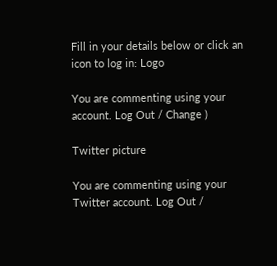Fill in your details below or click an icon to log in: Logo

You are commenting using your account. Log Out / Change )

Twitter picture

You are commenting using your Twitter account. Log Out /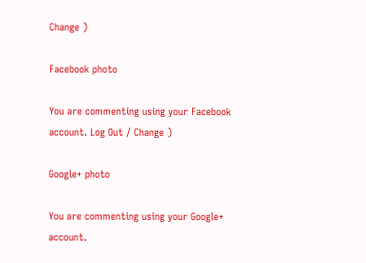Change )

Facebook photo

You are commenting using your Facebook account. Log Out / Change )

Google+ photo

You are commenting using your Google+ account.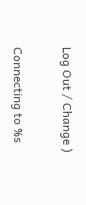Log Out / Change )

Connecting to %s